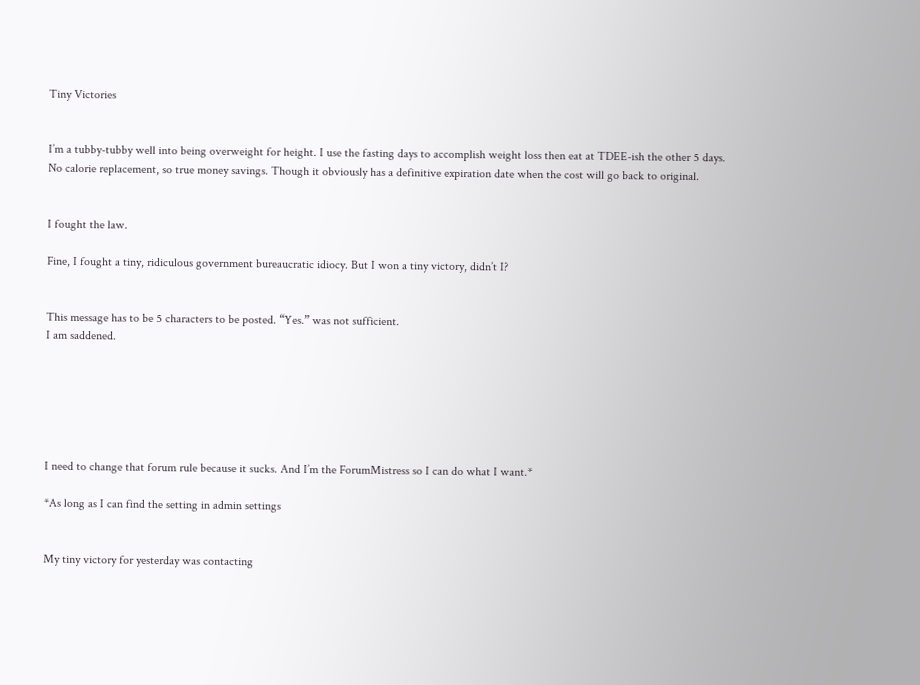Tiny Victories


I’m a tubby-tubby well into being overweight for height. I use the fasting days to accomplish weight loss then eat at TDEE-ish the other 5 days. No calorie replacement, so true money savings. Though it obviously has a definitive expiration date when the cost will go back to original.


I fought the law.

Fine, I fought a tiny, ridiculous government bureaucratic idiocy. But I won a tiny victory, didn’t I?


This message has to be 5 characters to be posted. “Yes.” was not sufficient.
I am saddened.






I need to change that forum rule because it sucks. And I’m the ForumMistress so I can do what I want.*

*As long as I can find the setting in admin settings


My tiny victory for yesterday was contacting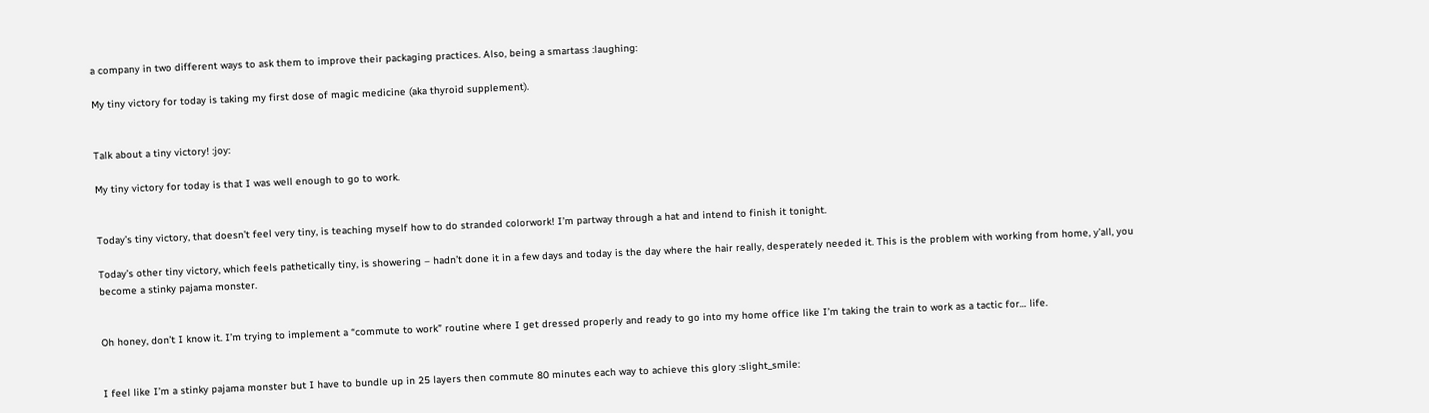a company in two different ways to ask them to improve their packaging practices. Also, being a smartass :laughing:

My tiny victory for today is taking my first dose of magic medicine (aka thyroid supplement).


Talk about a tiny victory! :joy:

My tiny victory for today is that I was well enough to go to work.


Today’s tiny victory, that doesn’t feel very tiny, is teaching myself how to do stranded colorwork! I’m partway through a hat and intend to finish it tonight.

Today’s other tiny victory, which feels pathetically tiny, is showering – hadn’t done it in a few days and today is the day where the hair really, desperately needed it. This is the problem with working from home, y’all, you become a stinky pajama monster.


Oh honey, don’t I know it. I’m trying to implement a “commute to work” routine where I get dressed properly and ready to go into my home office like I’m taking the train to work as a tactic for… life.


I feel like I’m a stinky pajama monster but I have to bundle up in 25 layers then commute 80 minutes each way to achieve this glory :slight_smile: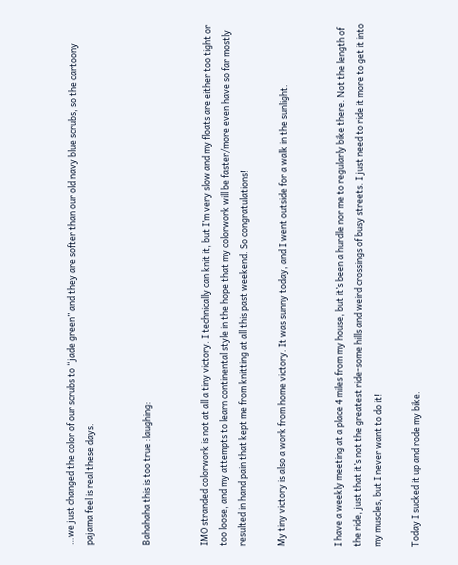…we just changed the color of our scrubs to “jade green” and they are softer than our old navy blue scrubs, so the cartoony pajama feel is real these days.


Bahahaha this is too true :laughing:


IMO stranded colorwork is not at all a tiny victory. I technically can knit it, but I’m very slow and my floats are either too tight or too loose, and my attempts to learn continental style in the hope that my colorwork will be faster/more even have so far mostly resulted in hand pain that kept me from knitting at all this past weekend. So congratulations!

My tiny victory is also a work from home victory. It was sunny today, and I went outside for a walk in the sunlight.


I have a weekly meeting at a place 4 miles from my house, but it’s been a hurdle nor me to regularly bike there. Not the length of the ride, just that it’s not the greatest ride-some hills and weird crossings of busy streets. I just need to ride it more to get it into my muscles, but I never want to do it!

Today I sucked it up and rode my bike.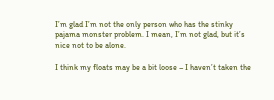I’m glad I’m not the only person who has the stinky pajama monster problem. I mean, I’m not glad, but it’s nice not to be alone.

I think my floats may be a bit loose – I haven’t taken the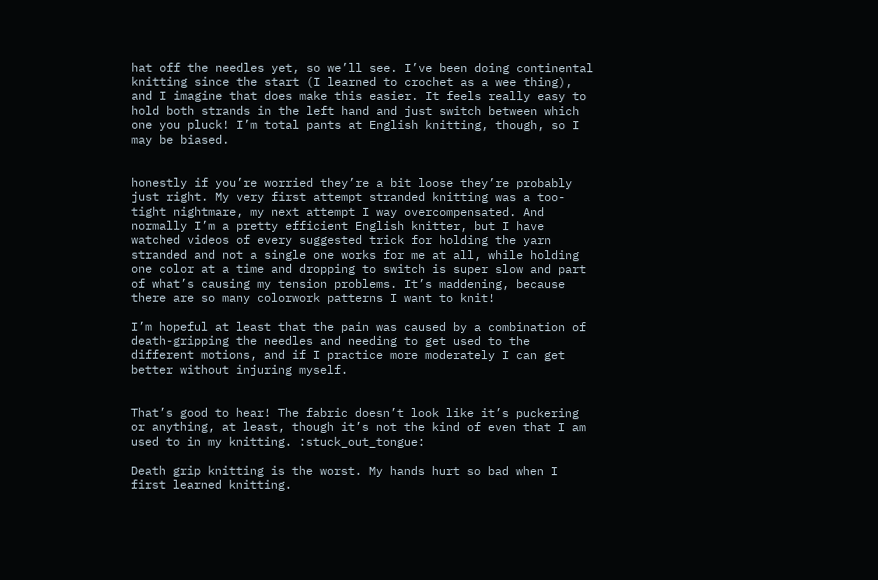hat off the needles yet, so we’ll see. I’ve been doing continental knitting since the start (I learned to crochet as a wee thing), and I imagine that does make this easier. It feels really easy to hold both strands in the left hand and just switch between which one you pluck! I’m total pants at English knitting, though, so I may be biased.


honestly if you’re worried they’re a bit loose they’re probably just right. My very first attempt stranded knitting was a too-tight nightmare, my next attempt I way overcompensated. And normally I’m a pretty efficient English knitter, but I have watched videos of every suggested trick for holding the yarn stranded and not a single one works for me at all, while holding one color at a time and dropping to switch is super slow and part of what’s causing my tension problems. It’s maddening, because there are so many colorwork patterns I want to knit!

I’m hopeful at least that the pain was caused by a combination of death-gripping the needles and needing to get used to the different motions, and if I practice more moderately I can get better without injuring myself.


That’s good to hear! The fabric doesn’t look like it’s puckering or anything, at least, though it’s not the kind of even that I am used to in my knitting. :stuck_out_tongue:

Death grip knitting is the worst. My hands hurt so bad when I first learned knitting.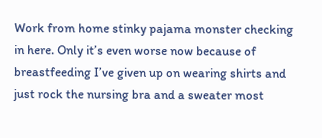Work from home stinky pajama monster checking in here. Only it’s even worse now because of breastfeeding I’ve given up on wearing shirts and just rock the nursing bra and a sweater most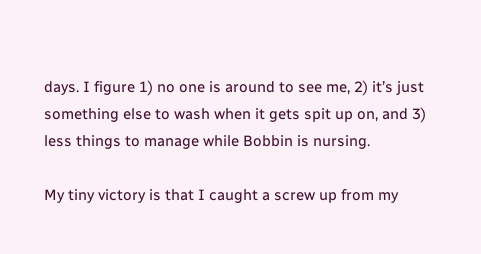days. I figure 1) no one is around to see me, 2) it’s just something else to wash when it gets spit up on, and 3) less things to manage while Bobbin is nursing.

My tiny victory is that I caught a screw up from my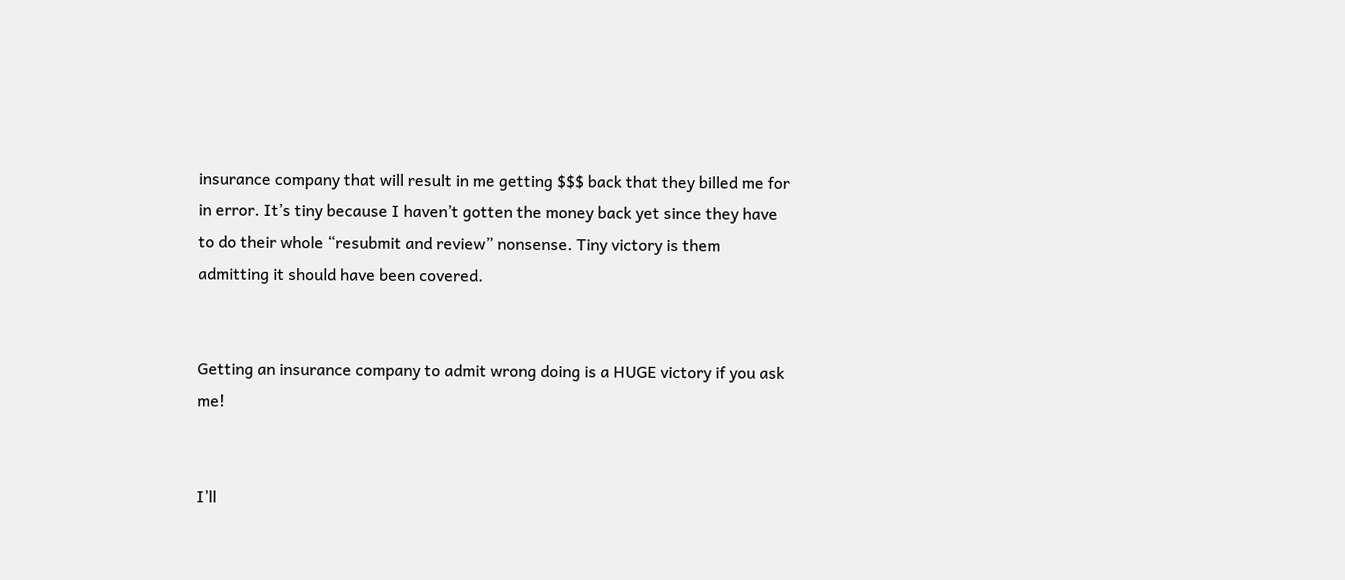insurance company that will result in me getting $$$ back that they billed me for in error. It’s tiny because I haven’t gotten the money back yet since they have to do their whole “resubmit and review” nonsense. Tiny victory is them admitting it should have been covered.


Getting an insurance company to admit wrong doing is a HUGE victory if you ask me!


I’ll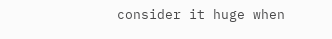consider it huge when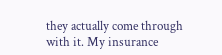they actually come through with it. My insurance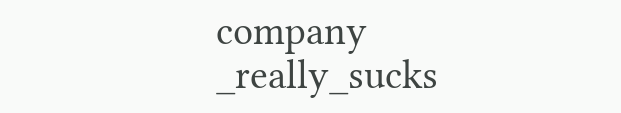company _really_sucks